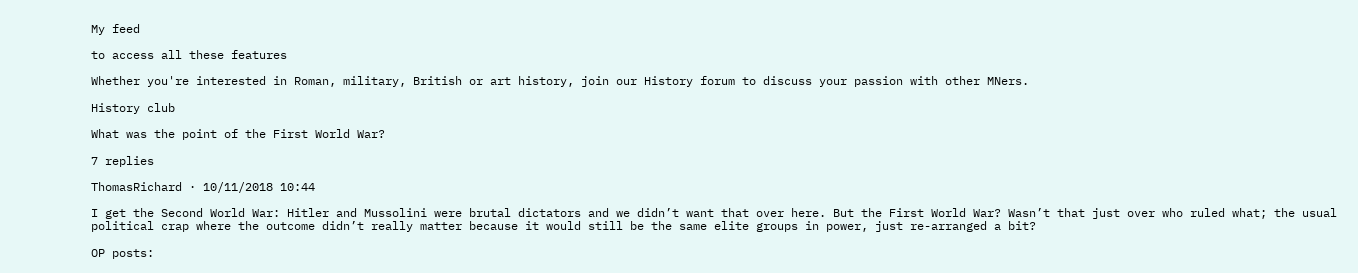My feed

to access all these features

Whether you're interested in Roman, military, British or art history, join our History forum to discuss your passion with other MNers.

History club

What was the point of the First World War?

7 replies

ThomasRichard · 10/11/2018 10:44

I get the Second World War: Hitler and Mussolini were brutal dictators and we didn’t want that over here. But the First World War? Wasn’t that just over who ruled what; the usual political crap where the outcome didn’t really matter because it would still be the same elite groups in power, just re-arranged a bit?

OP posts: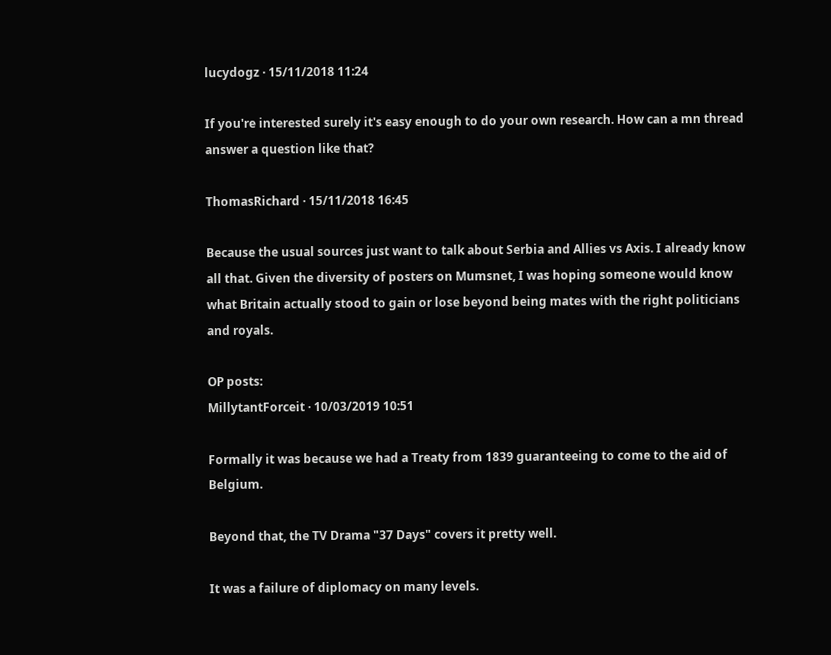lucydogz · 15/11/2018 11:24

If you're interested surely it's easy enough to do your own research. How can a mn thread answer a question like that?

ThomasRichard · 15/11/2018 16:45

Because the usual sources just want to talk about Serbia and Allies vs Axis. I already know all that. Given the diversity of posters on Mumsnet, I was hoping someone would know what Britain actually stood to gain or lose beyond being mates with the right politicians and royals.

OP posts:
MillytantForceit · 10/03/2019 10:51

Formally it was because we had a Treaty from 1839 guaranteeing to come to the aid of Belgium.

Beyond that, the TV Drama "37 Days" covers it pretty well.

It was a failure of diplomacy on many levels.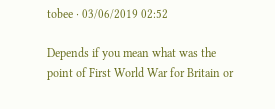tobee · 03/06/2019 02:52

Depends if you mean what was the point of First World War for Britain or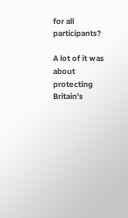for all participants?

A lot of it was about protecting Britain's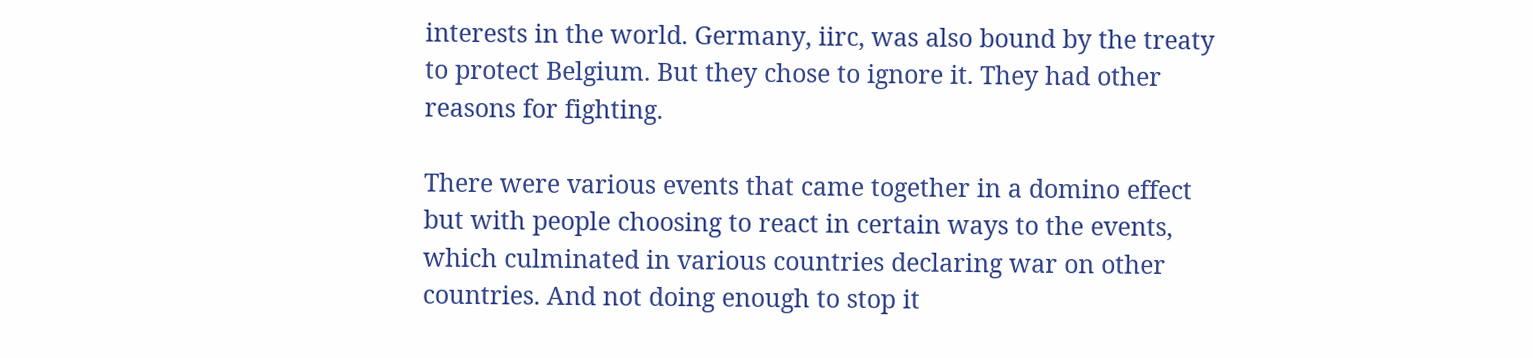interests in the world. Germany, iirc, was also bound by the treaty to protect Belgium. But they chose to ignore it. They had other reasons for fighting.

There were various events that came together in a domino effect but with people choosing to react in certain ways to the events, which culminated in various countries declaring war on other countries. And not doing enough to stop it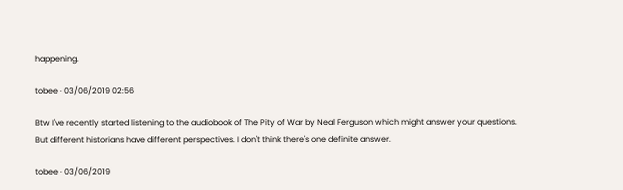happening.

tobee · 03/06/2019 02:56

Btw I've recently started listening to the audiobook of The Pity of War by Neal Ferguson which might answer your questions. But different historians have different perspectives. I don't think there's one definite answer.

tobee · 03/06/2019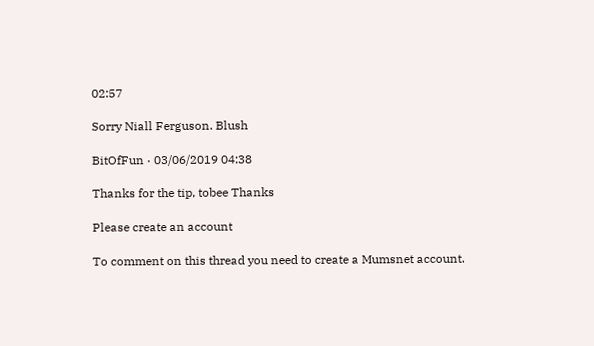02:57

Sorry Niall Ferguson. Blush

BitOfFun · 03/06/2019 04:38

Thanks for the tip, tobee Thanks

Please create an account

To comment on this thread you need to create a Mumsnet account.